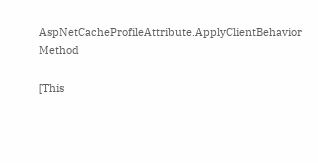AspNetCacheProfileAttribute.ApplyClientBehavior Method

[This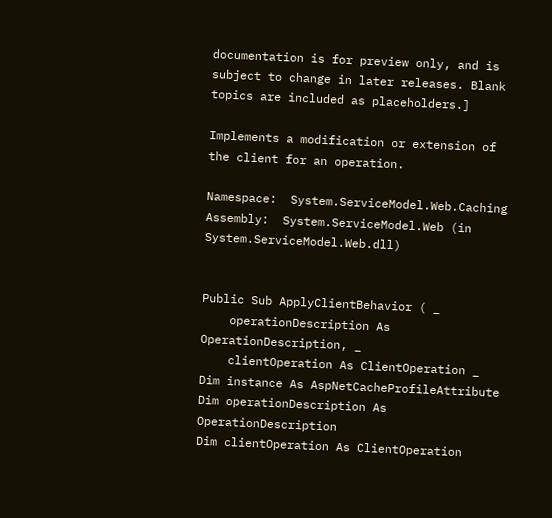documentation is for preview only, and is subject to change in later releases. Blank topics are included as placeholders.]

Implements a modification or extension of the client for an operation.

Namespace:  System.ServiceModel.Web.Caching
Assembly:  System.ServiceModel.Web (in System.ServiceModel.Web.dll)


Public Sub ApplyClientBehavior ( _
    operationDescription As OperationDescription, _
    clientOperation As ClientOperation _
Dim instance As AspNetCacheProfileAttribute
Dim operationDescription As OperationDescription
Dim clientOperation As ClientOperation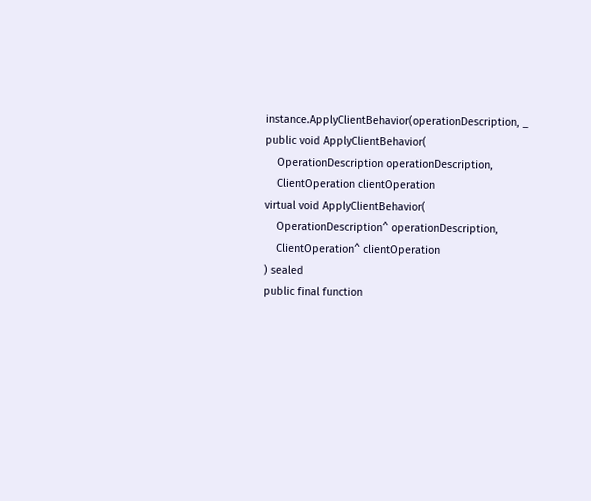instance.ApplyClientBehavior(operationDescription, _
public void ApplyClientBehavior(
    OperationDescription operationDescription,
    ClientOperation clientOperation
virtual void ApplyClientBehavior(
    OperationDescription^ operationDescription,
    ClientOperation^ clientOperation
) sealed
public final function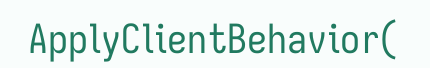ApplyClientBehavior(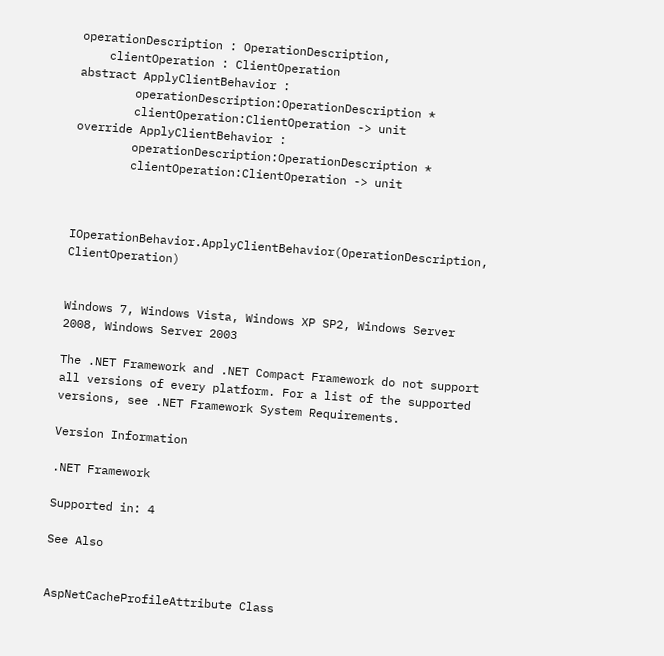operationDescription : OperationDescription,
    clientOperation : ClientOperation
abstract ApplyClientBehavior :
        operationDescription:OperationDescription *
        clientOperation:ClientOperation -> unit
override ApplyClientBehavior :
        operationDescription:OperationDescription *
        clientOperation:ClientOperation -> unit



IOperationBehavior.ApplyClientBehavior(OperationDescription, ClientOperation)


Windows 7, Windows Vista, Windows XP SP2, Windows Server 2008, Windows Server 2003

The .NET Framework and .NET Compact Framework do not support all versions of every platform. For a list of the supported versions, see .NET Framework System Requirements.

Version Information

.NET Framework

Supported in: 4

See Also


AspNetCacheProfileAttribute Class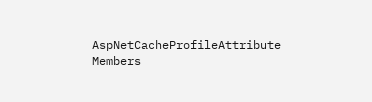AspNetCacheProfileAttribute Members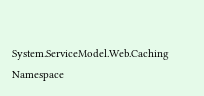System.ServiceModel.Web.Caching Namespace